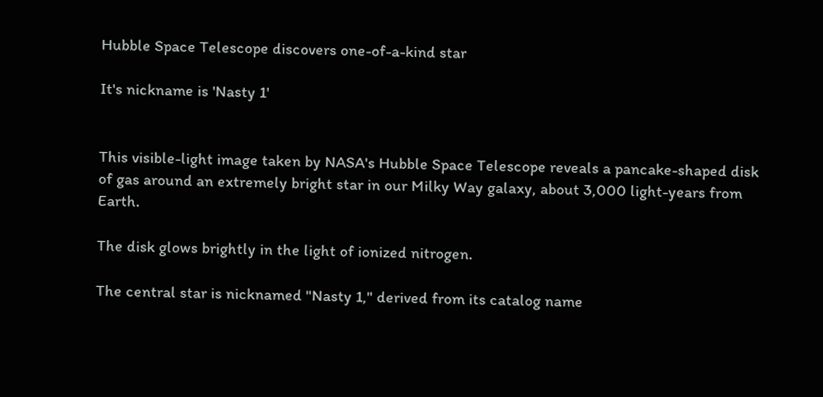Hubble Space Telescope discovers one-of-a-kind star

It's nickname is 'Nasty 1'


This visible-light image taken by NASA's Hubble Space Telescope reveals a pancake-shaped disk of gas around an extremely bright star in our Milky Way galaxy, about 3,000 light-years from Earth.

The disk glows brightly in the light of ionized nitrogen.

The central star is nicknamed "Nasty 1," derived from its catalog name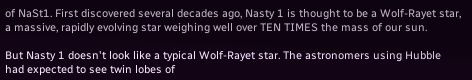of NaSt1. First discovered several decades ago, Nasty 1 is thought to be a Wolf-Rayet star, a massive, rapidly evolving star weighing well over TEN TIMES the mass of our sun.

But Nasty 1 doesn't look like a typical Wolf-Rayet star. The astronomers using Hubble had expected to see twin lobes of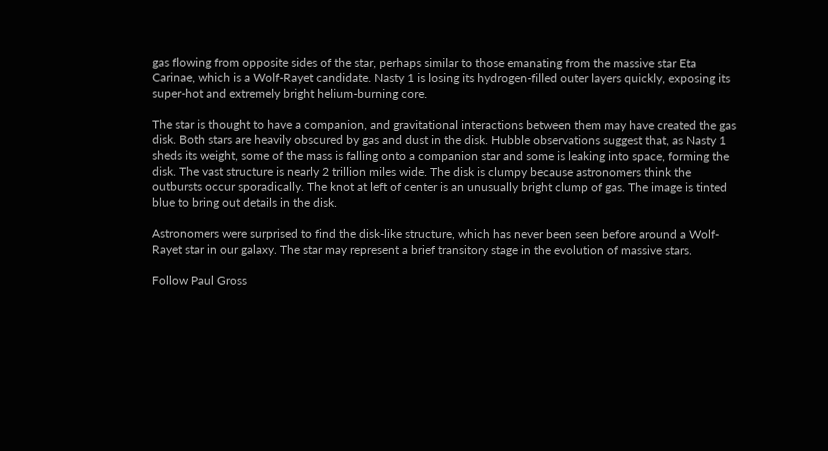gas flowing from opposite sides of the star, perhaps similar to those emanating from the massive star Eta Carinae, which is a Wolf-Rayet candidate. Nasty 1 is losing its hydrogen-filled outer layers quickly, exposing its super-hot and extremely bright helium-burning core.

The star is thought to have a companion, and gravitational interactions between them may have created the gas disk. Both stars are heavily obscured by gas and dust in the disk. Hubble observations suggest that, as Nasty 1 sheds its weight, some of the mass is falling onto a companion star and some is leaking into space, forming the disk. The vast structure is nearly 2 trillion miles wide. The disk is clumpy because astronomers think the outbursts occur sporadically. The knot at left of center is an unusually bright clump of gas. The image is tinted blue to bring out details in the disk.

Astronomers were surprised to find the disk-like structure, which has never been seen before around a Wolf-Rayet star in our galaxy. The star may represent a brief transitory stage in the evolution of massive stars.

Follow Paul Gross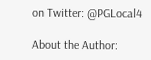on Twitter: @PGLocal4

About the Author: